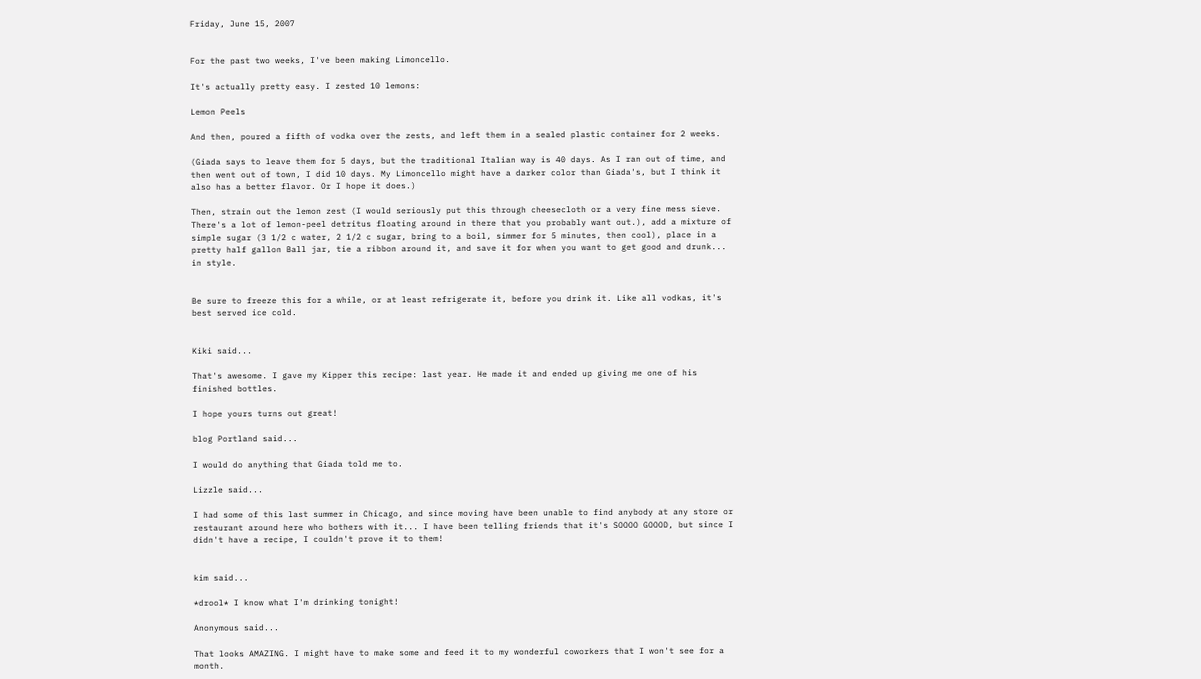Friday, June 15, 2007


For the past two weeks, I've been making Limoncello.

It's actually pretty easy. I zested 10 lemons:

Lemon Peels

And then, poured a fifth of vodka over the zests, and left them in a sealed plastic container for 2 weeks.

(Giada says to leave them for 5 days, but the traditional Italian way is 40 days. As I ran out of time, and then went out of town, I did 10 days. My Limoncello might have a darker color than Giada's, but I think it also has a better flavor. Or I hope it does.)

Then, strain out the lemon zest (I would seriously put this through cheesecloth or a very fine mess sieve. There's a lot of lemon-peel detritus floating around in there that you probably want out.), add a mixture of simple sugar (3 1/2 c water, 2 1/2 c sugar, bring to a boil, simmer for 5 minutes, then cool), place in a pretty half gallon Ball jar, tie a ribbon around it, and save it for when you want to get good and drunk... in style.


Be sure to freeze this for a while, or at least refrigerate it, before you drink it. Like all vodkas, it's best served ice cold.


Kiki said...

That's awesome. I gave my Kipper this recipe: last year. He made it and ended up giving me one of his finished bottles.

I hope yours turns out great!

blog Portland said...

I would do anything that Giada told me to.

Lizzle said...

I had some of this last summer in Chicago, and since moving have been unable to find anybody at any store or restaurant around here who bothers with it... I have been telling friends that it's SOOOO GOOOD, but since I didn't have a recipe, I couldn't prove it to them!


kim said...

*drool* I know what I'm drinking tonight!

Anonymous said...

That looks AMAZING. I might have to make some and feed it to my wonderful coworkers that I won't see for a month.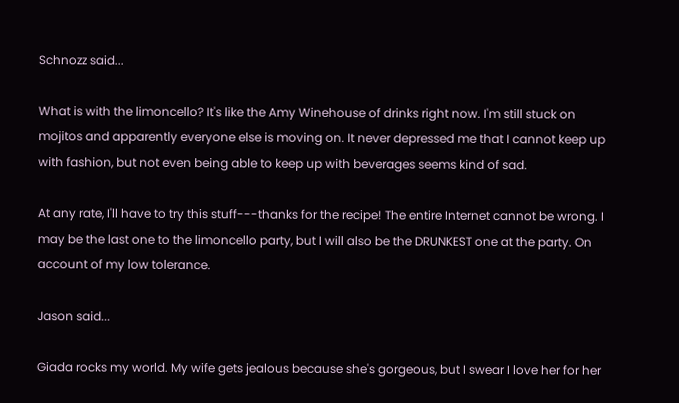Schnozz said...

What is with the limoncello? It's like the Amy Winehouse of drinks right now. I'm still stuck on mojitos and apparently everyone else is moving on. It never depressed me that I cannot keep up with fashion, but not even being able to keep up with beverages seems kind of sad.

At any rate, I'll have to try this stuff---thanks for the recipe! The entire Internet cannot be wrong. I may be the last one to the limoncello party, but I will also be the DRUNKEST one at the party. On account of my low tolerance.

Jason said...

Giada rocks my world. My wife gets jealous because she's gorgeous, but I swear I love her for her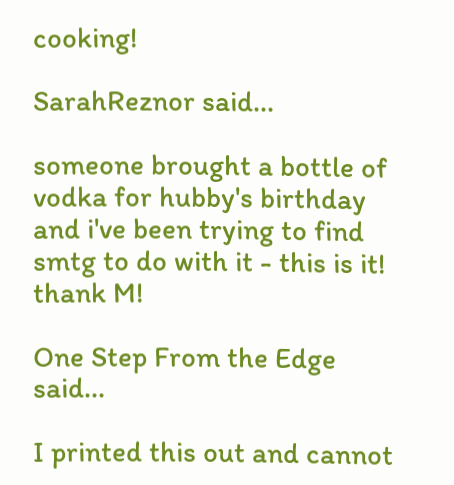cooking!

SarahReznor said...

someone brought a bottle of vodka for hubby's birthday and i've been trying to find smtg to do with it - this is it! thank M!

One Step From the Edge said...

I printed this out and cannot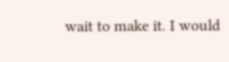wait to make it. I would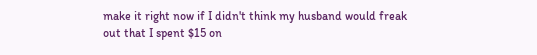make it right now if I didn't think my husband would freak out that I spent $15 on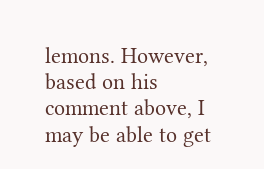lemons. However, based on his comment above, I may be able to get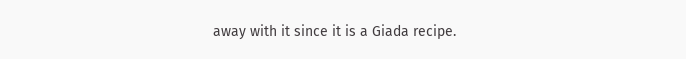away with it since it is a Giada recipe.